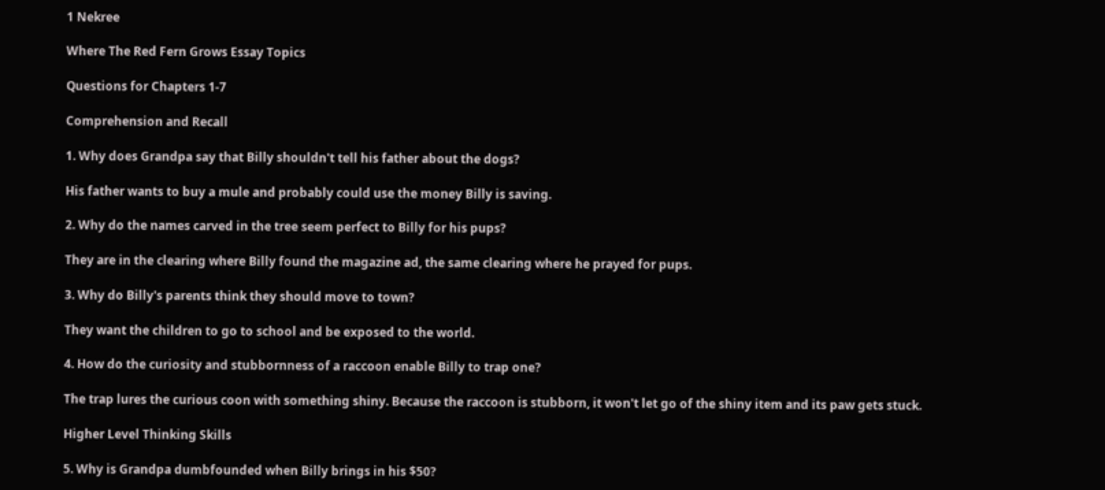1 Nekree

Where The Red Fern Grows Essay Topics

Questions for Chapters 1-7

Comprehension and Recall

1. Why does Grandpa say that Billy shouldn't tell his father about the dogs?

His father wants to buy a mule and probably could use the money Billy is saving.

2. Why do the names carved in the tree seem perfect to Billy for his pups?

They are in the clearing where Billy found the magazine ad, the same clearing where he prayed for pups.

3. Why do Billy's parents think they should move to town?

They want the children to go to school and be exposed to the world.

4. How do the curiosity and stubbornness of a raccoon enable Billy to trap one?

The trap lures the curious coon with something shiny. Because the raccoon is stubborn, it won't let go of the shiny item and its paw gets stuck.

Higher Level Thinking Skills

5. Why is Grandpa dumbfounded when Billy brings in his $50?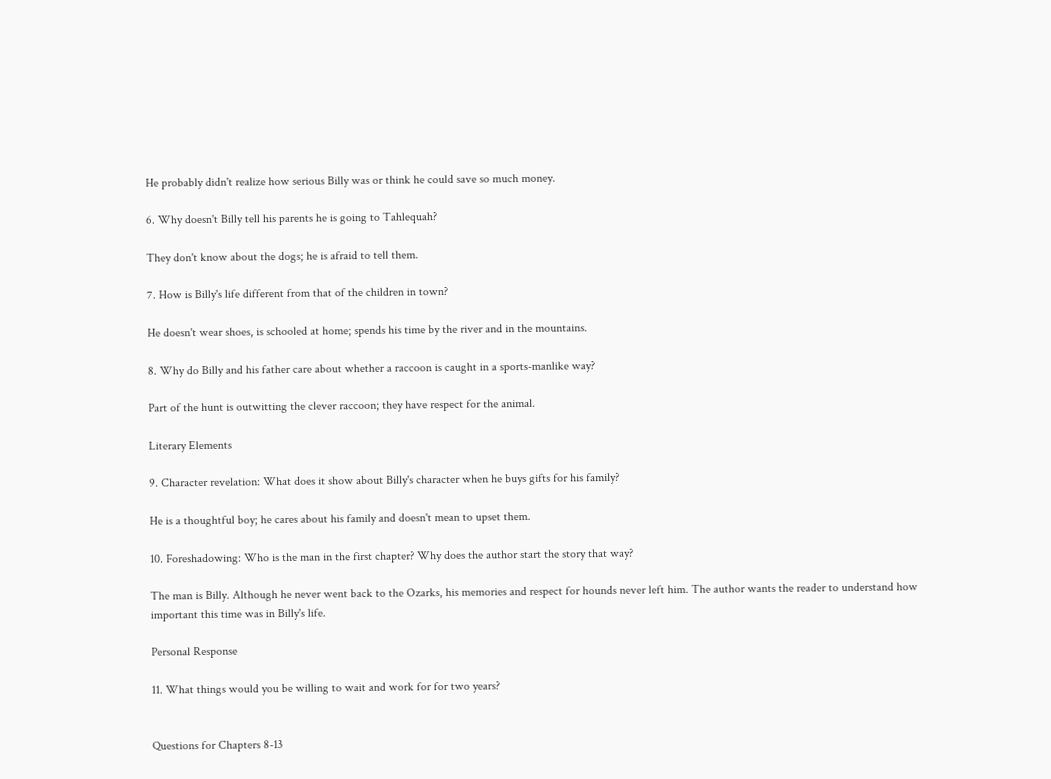He probably didn't realize how serious Billy was or think he could save so much money.

6. Why doesn't Billy tell his parents he is going to Tahlequah?

They don't know about the dogs; he is afraid to tell them.

7. How is Billy's life different from that of the children in town?

He doesn't wear shoes, is schooled at home; spends his time by the river and in the mountains.

8. Why do Billy and his father care about whether a raccoon is caught in a sports-manlike way?

Part of the hunt is outwitting the clever raccoon; they have respect for the animal.

Literary Elements

9. Character revelation: What does it show about Billy's character when he buys gifts for his family?

He is a thoughtful boy; he cares about his family and doesn't mean to upset them.

10. Foreshadowing: Who is the man in the first chapter? Why does the author start the story that way?

The man is Billy. Although he never went back to the Ozarks, his memories and respect for hounds never left him. The author wants the reader to understand how important this time was in Billy's life.

Personal Response

11. What things would you be willing to wait and work for for two years?


Questions for Chapters 8-13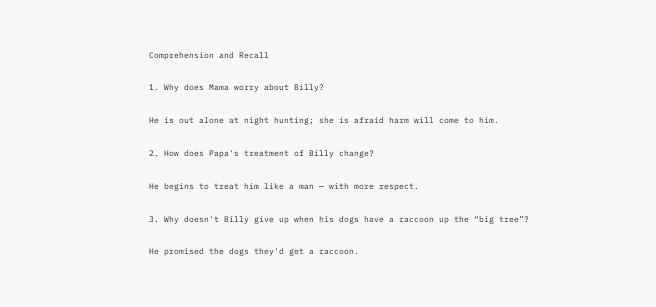Comprehension and Recall

1. Why does Mama worry about Billy?

He is out alone at night hunting; she is afraid harm will come to him.

2. How does Papa's treatment of Billy change?

He begins to treat him like a man — with more respect.

3. Why doesn't Billy give up when his dogs have a raccoon up the “big tree”?

He promised the dogs they'd get a raccoon.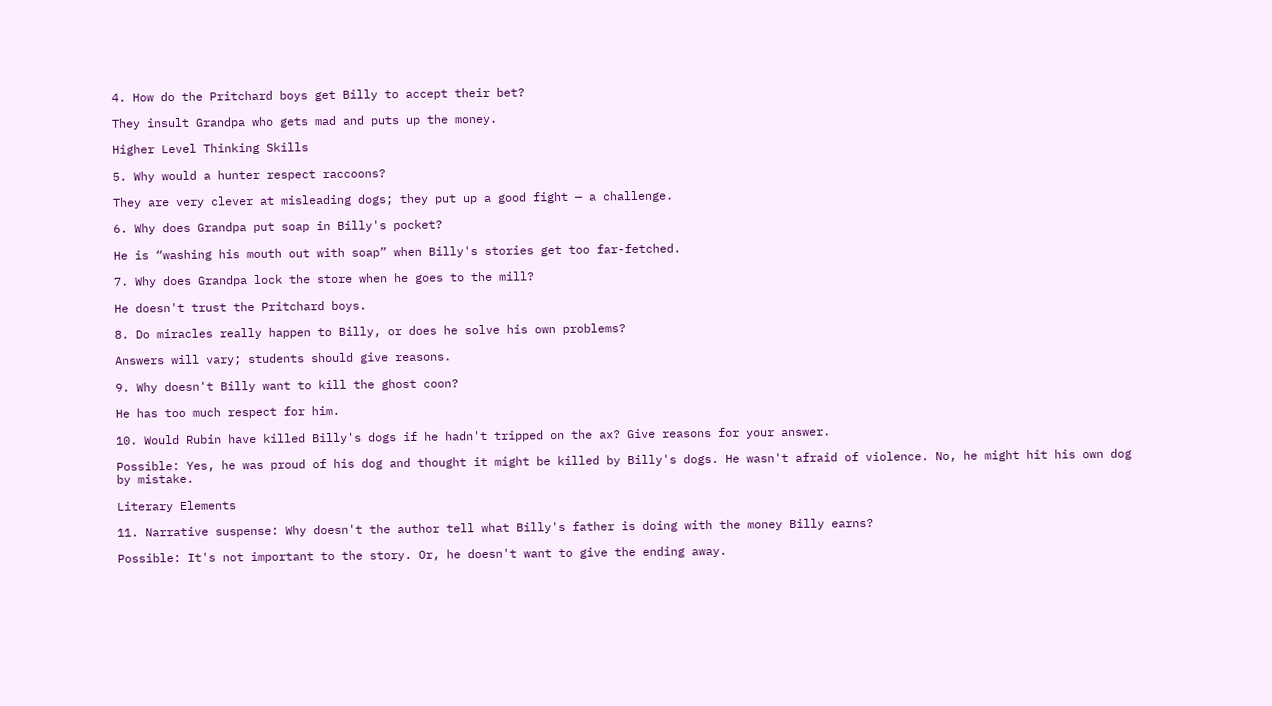4. How do the Pritchard boys get Billy to accept their bet?

They insult Grandpa who gets mad and puts up the money.

Higher Level Thinking Skills

5. Why would a hunter respect raccoons?

They are very clever at misleading dogs; they put up a good fight — a challenge.

6. Why does Grandpa put soap in Billy's pocket?

He is “washing his mouth out with soap” when Billy's stories get too far-fetched.

7. Why does Grandpa lock the store when he goes to the mill?

He doesn't trust the Pritchard boys.

8. Do miracles really happen to Billy, or does he solve his own problems?

Answers will vary; students should give reasons.

9. Why doesn't Billy want to kill the ghost coon?

He has too much respect for him.

10. Would Rubin have killed Billy's dogs if he hadn't tripped on the ax? Give reasons for your answer.

Possible: Yes, he was proud of his dog and thought it might be killed by Billy's dogs. He wasn't afraid of violence. No, he might hit his own dog by mistake.

Literary Elements

11. Narrative suspense: Why doesn't the author tell what Billy's father is doing with the money Billy earns?

Possible: It's not important to the story. Or, he doesn't want to give the ending away.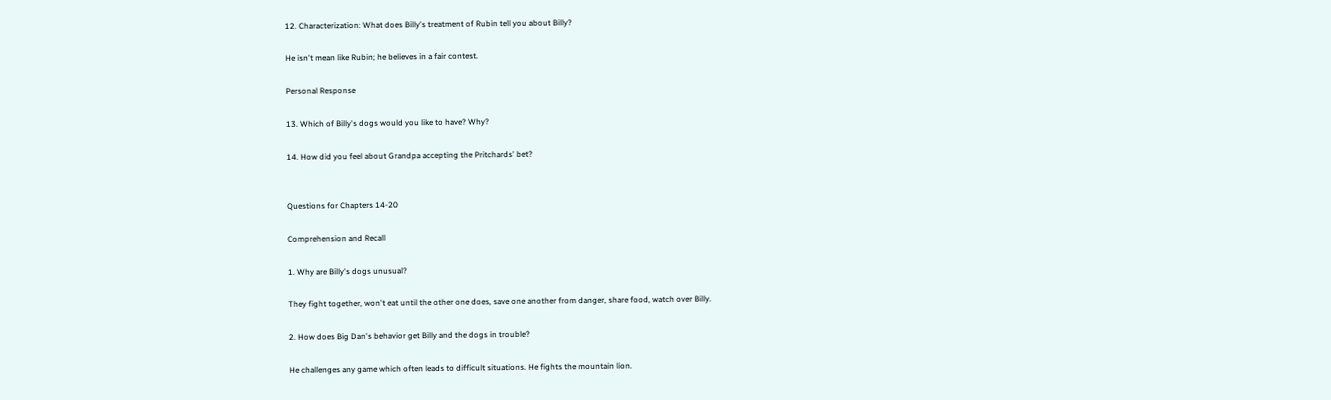12. Characterization: What does Billy's treatment of Rubin tell you about Billy?

He isn't mean like Rubin; he believes in a fair contest.

Personal Response

13. Which of Billy's dogs would you like to have? Why?

14. How did you feel about Grandpa accepting the Pritchards' bet?


Questions for Chapters 14-20

Comprehension and Recall

1. Why are Billy's dogs unusual?

They fight together, won't eat until the other one does, save one another from danger, share food, watch over Billy.

2. How does Big Dan's behavior get Billy and the dogs in trouble?

He challenges any game which often leads to difficult situations. He fights the mountain lion.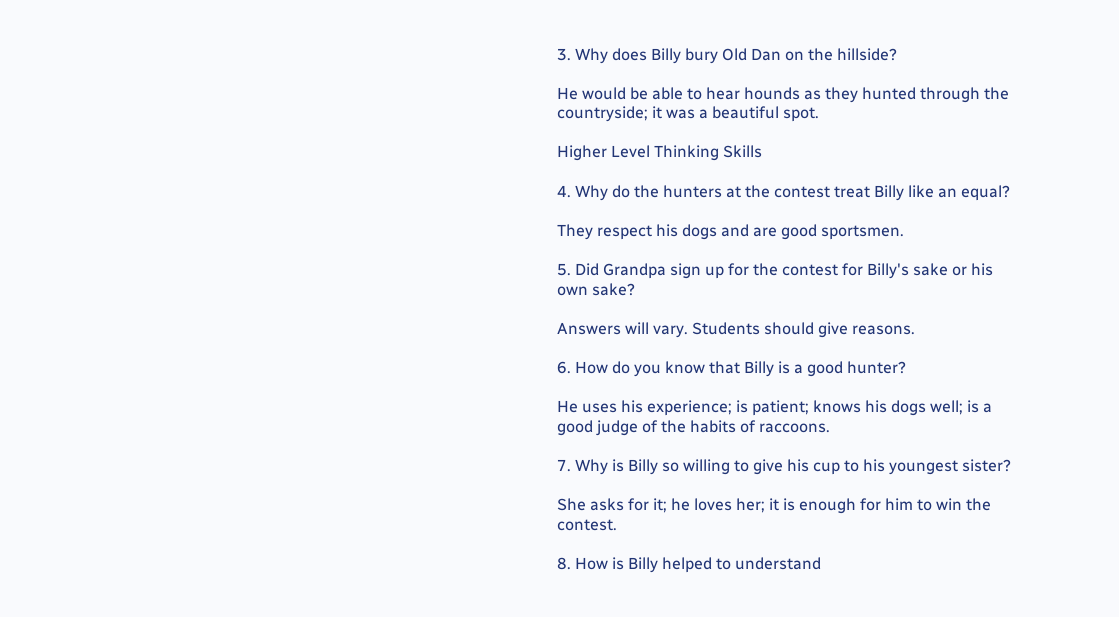3. Why does Billy bury Old Dan on the hillside?

He would be able to hear hounds as they hunted through the countryside; it was a beautiful spot.

Higher Level Thinking Skills

4. Why do the hunters at the contest treat Billy like an equal?

They respect his dogs and are good sportsmen.

5. Did Grandpa sign up for the contest for Billy's sake or his own sake?

Answers will vary. Students should give reasons.

6. How do you know that Billy is a good hunter?

He uses his experience; is patient; knows his dogs well; is a good judge of the habits of raccoons.

7. Why is Billy so willing to give his cup to his youngest sister?

She asks for it; he loves her; it is enough for him to win the contest.

8. How is Billy helped to understand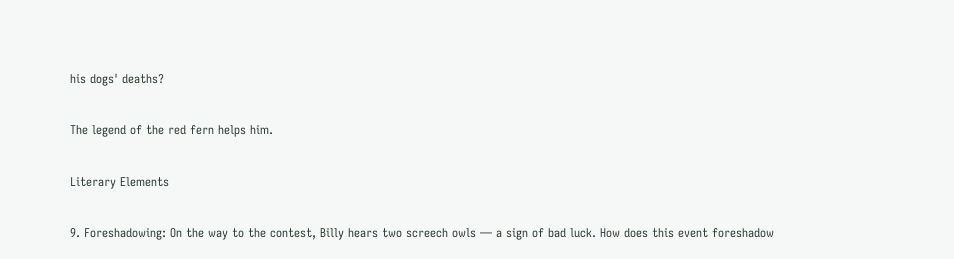his dogs' deaths?

The legend of the red fern helps him.

Literary Elements

9. Foreshadowing: On the way to the contest, Billy hears two screech owls — a sign of bad luck. How does this event foreshadow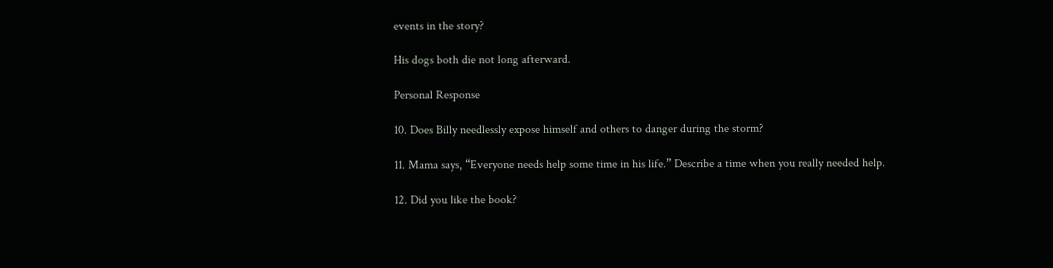events in the story?

His dogs both die not long afterward.

Personal Response

10. Does Billy needlessly expose himself and others to danger during the storm?

11. Mama says, “Everyone needs help some time in his life.” Describe a time when you really needed help.

12. Did you like the book?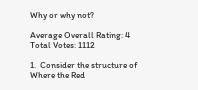Why or why not?

Average Overall Rating: 4
Total Votes: 1112

1.  Consider the structure of Where the Red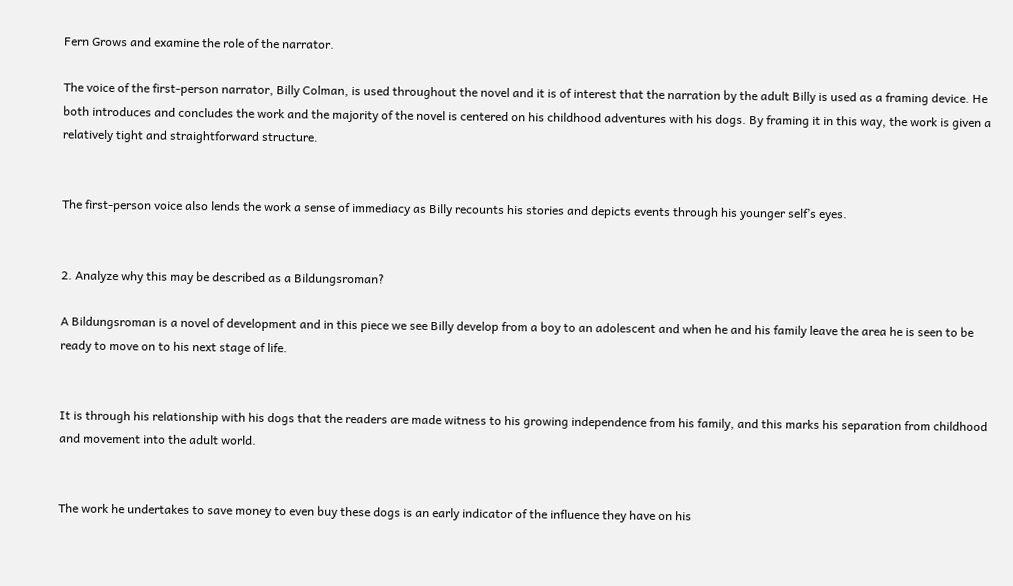Fern Grows and examine the role of the narrator.

The voice of the first-person narrator, Billy Colman, is used throughout the novel and it is of interest that the narration by the adult Billy is used as a framing device. He both introduces and concludes the work and the majority of the novel is centered on his childhood adventures with his dogs. By framing it in this way, the work is given a relatively tight and straightforward structure.


The first-person voice also lends the work a sense of immediacy as Billy recounts his stories and depicts events through his younger self’s eyes.


2. Analyze why this may be described as a Bildungsroman?

A Bildungsroman is a novel of development and in this piece we see Billy develop from a boy to an adolescent and when he and his family leave the area he is seen to be ready to move on to his next stage of life.


It is through his relationship with his dogs that the readers are made witness to his growing independence from his family, and this marks his separation from childhood and movement into the adult world.


The work he undertakes to save money to even buy these dogs is an early indicator of the influence they have on his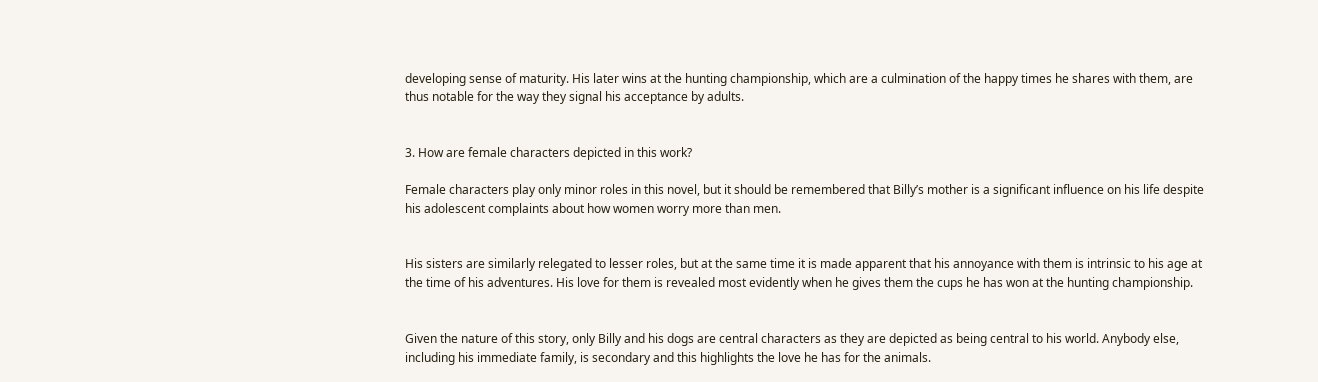developing sense of maturity. His later wins at the hunting championship, which are a culmination of the happy times he shares with them, are thus notable for the way they signal his acceptance by adults.


3. How are female characters depicted in this work?

Female characters play only minor roles in this novel, but it should be remembered that Billy’s mother is a significant influence on his life despite his adolescent complaints about how women worry more than men.


His sisters are similarly relegated to lesser roles, but at the same time it is made apparent that his annoyance with them is intrinsic to his age at the time of his adventures. His love for them is revealed most evidently when he gives them the cups he has won at the hunting championship.


Given the nature of this story, only Billy and his dogs are central characters as they are depicted as being central to his world. Anybody else, including his immediate family, is secondary and this highlights the love he has for the animals.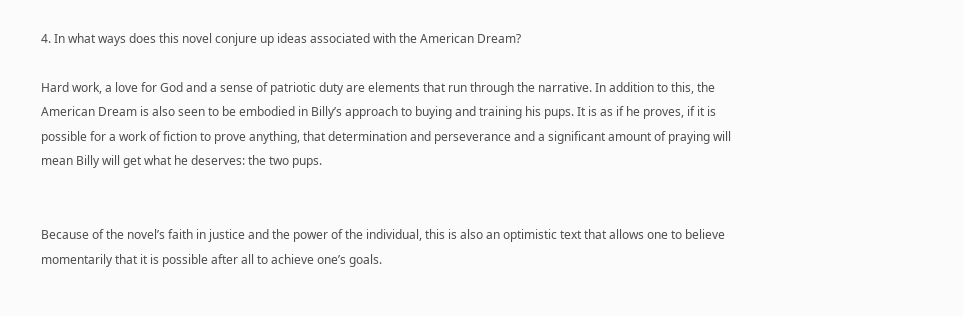4. In what ways does this novel conjure up ideas associated with the American Dream?

Hard work, a love for God and a sense of patriotic duty are elements that run through the narrative. In addition to this, the American Dream is also seen to be embodied in Billy’s approach to buying and training his pups. It is as if he proves, if it is possible for a work of fiction to prove anything, that determination and perseverance and a significant amount of praying will mean Billy will get what he deserves: the two pups.


Because of the novel’s faith in justice and the power of the individual, this is also an optimistic text that allows one to believe momentarily that it is possible after all to achieve one’s goals.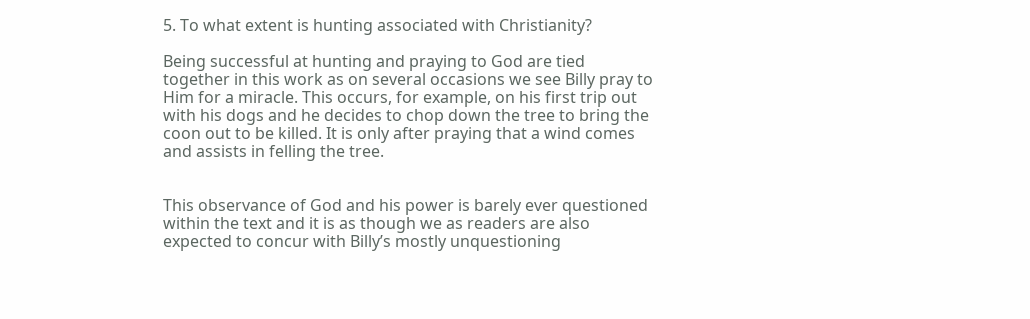5. To what extent is hunting associated with Christianity?

Being successful at hunting and praying to God are tied together in this work as on several occasions we see Billy pray to Him for a miracle. This occurs, for example, on his first trip out with his dogs and he decides to chop down the tree to bring the coon out to be killed. It is only after praying that a wind comes and assists in felling the tree.


This observance of God and his power is barely ever questioned within the text and it is as though we as readers are also expected to concur with Billy’s mostly unquestioning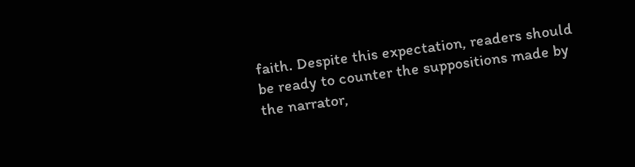faith. Despite this expectation, readers should be ready to counter the suppositions made by the narrator,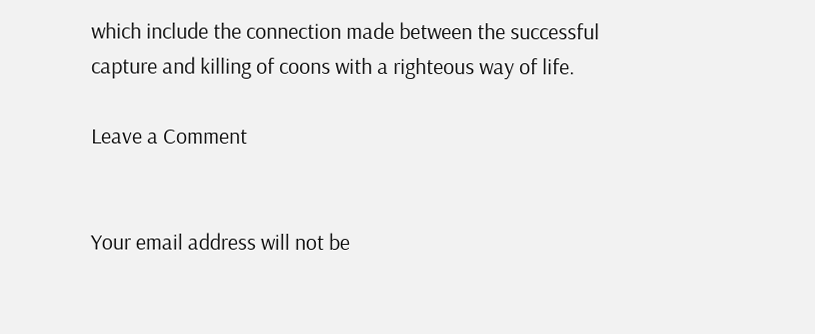which include the connection made between the successful capture and killing of coons with a righteous way of life.

Leave a Comment


Your email address will not be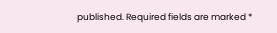published. Required fields are marked *